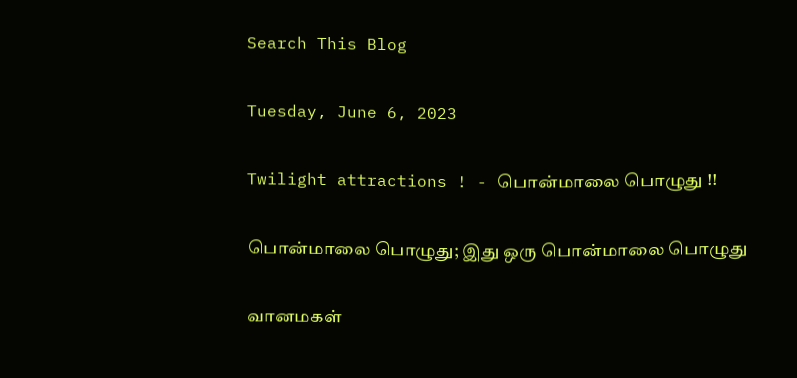Search This Blog

Tuesday, June 6, 2023

Twilight attractions ! - பொன்மாலை பொழுது !!

பொன்மாலை பொழுது; இது ஒரு பொன்மாலை பொழுது

வானமகள்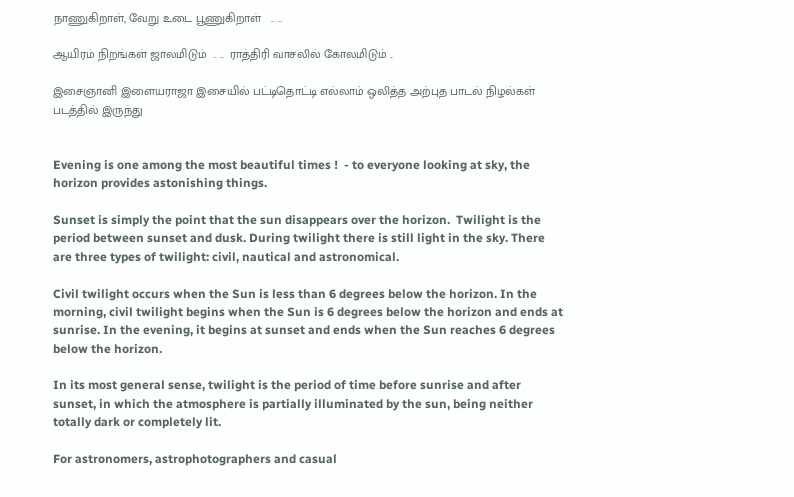நாணுகிறாள், வேறு உடை பூணுகிறாள்   .. ..

ஆயிரம் நிறங்கள் ஜாலமிடும்  .. ..  ராத்திரி வாசலில் கோலமிடும் ..

இசைஞானி இளையராஜா இசையில் பட்டிதொட்டி எல்லாம் ஒலித்த அற்புத பாடல் நிழல்கள் படத்தில் இருந்து


Evening is one among the most beautiful times !  - to everyone looking at sky, the horizon provides astonishing things.

Sunset is simply the point that the sun disappears over the horizon.  Twilight is the period between sunset and dusk. During twilight there is still light in the sky. There are three types of twilight: civil, nautical and astronomical.

Civil twilight occurs when the Sun is less than 6 degrees below the horizon. In the morning, civil twilight begins when the Sun is 6 degrees below the horizon and ends at sunrise. In the evening, it begins at sunset and ends when the Sun reaches 6 degrees below the horizon.

In its most general sense, twilight is the period of time before sunrise and after sunset, in which the atmosphere is partially illuminated by the sun, being neither totally dark or completely lit.

For astronomers, astrophotographers and casual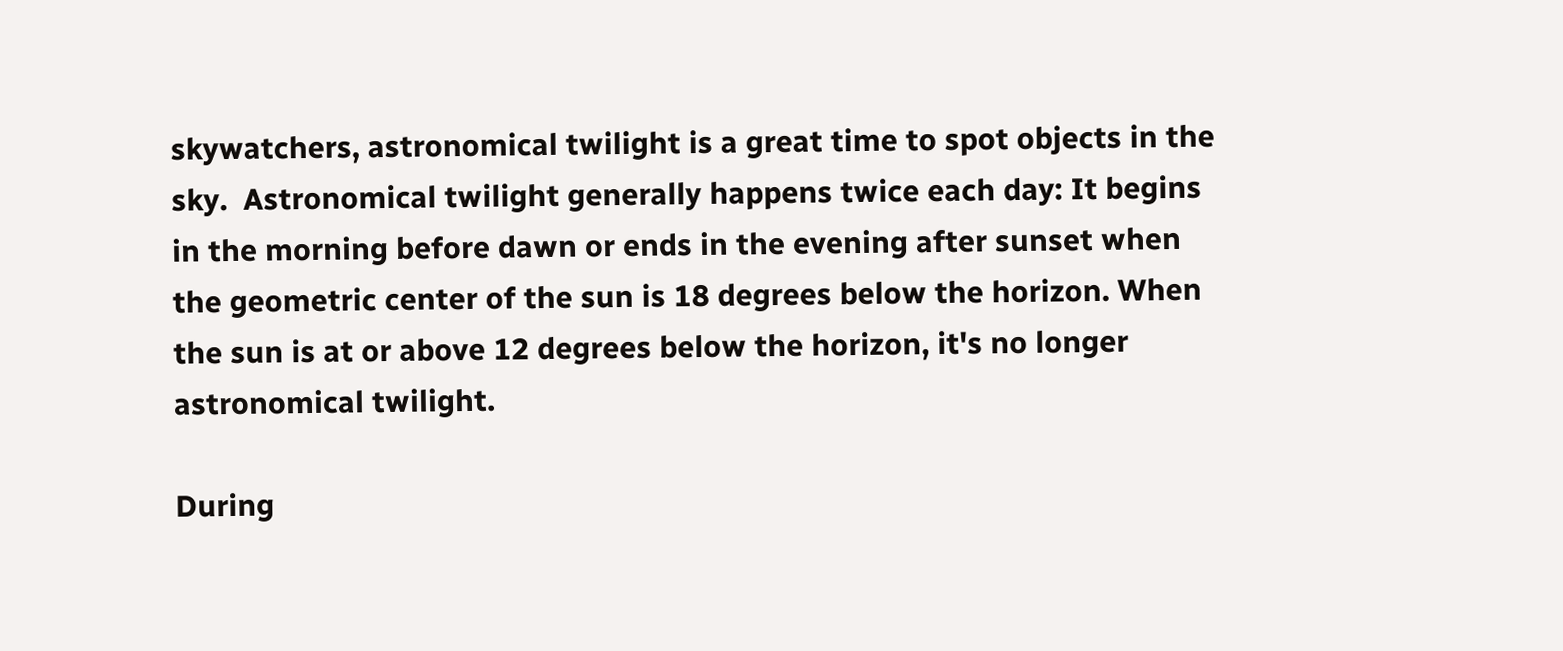skywatchers, astronomical twilight is a great time to spot objects in the sky.  Astronomical twilight generally happens twice each day: It begins in the morning before dawn or ends in the evening after sunset when the geometric center of the sun is 18 degrees below the horizon. When the sun is at or above 12 degrees below the horizon, it's no longer astronomical twilight.

During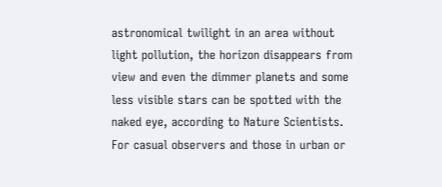astronomical twilight in an area without light pollution, the horizon disappears from view and even the dimmer planets and some less visible stars can be spotted with the naked eye, according to Nature Scientists. For casual observers and those in urban or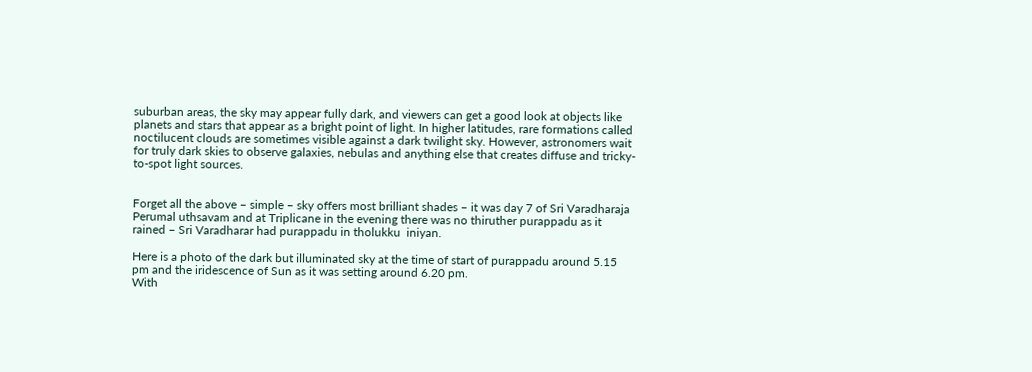suburban areas, the sky may appear fully dark, and viewers can get a good look at objects like planets and stars that appear as a bright point of light. In higher latitudes, rare formations called noctilucent clouds are sometimes visible against a dark twilight sky. However, astronomers wait for truly dark skies to observe galaxies, nebulas and anything else that creates diffuse and tricky-to-spot light sources.


Forget all the above – simple – sky offers most brilliant shades – it was day 7 of Sri Varadharaja Perumal uthsavam and at Triplicane in the evening there was no thiruther purappadu as it rained – Sri Varadharar had purappadu in tholukku  iniyan.

Here is a photo of the dark but illuminated sky at the time of start of purappadu around 5.15 pm and the iridescence of Sun as it was setting around 6.20 pm.
With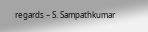regards – S. Sampathkumar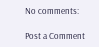No comments:

Post a Comment